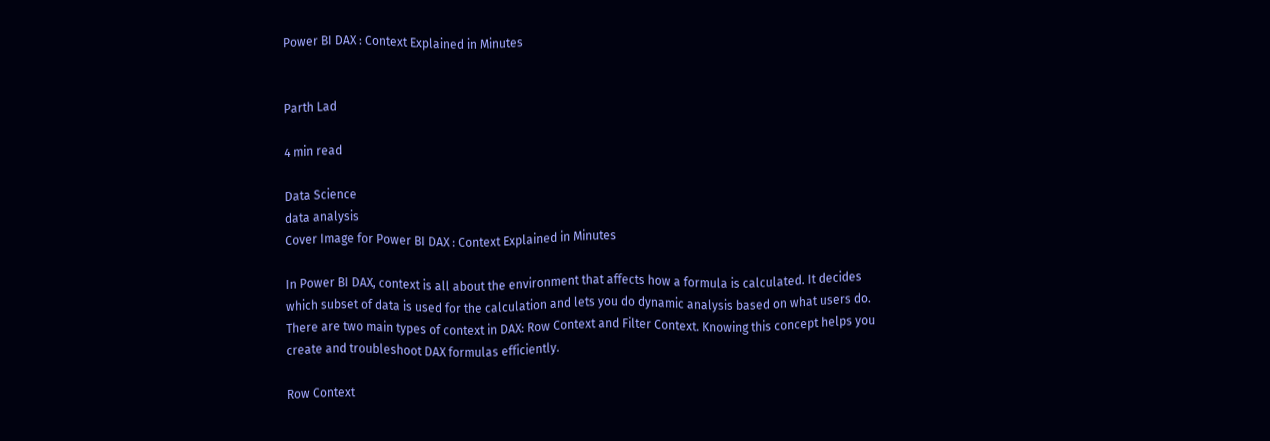Power BI DAX : Context Explained in Minutes


Parth Lad

4 min read

Data Science
data analysis
Cover Image for Power BI DAX : Context Explained in Minutes

In Power BI DAX, context is all about the environment that affects how a formula is calculated. It decides which subset of data is used for the calculation and lets you do dynamic analysis based on what users do. There are two main types of context in DAX: Row Context and Filter Context. Knowing this concept helps you create and troubleshoot DAX formulas efficiently.

Row Context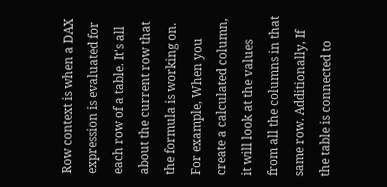Row context is when a DAX expression is evaluated for each row of a table. It's all about the current row that the formula is working on. For example, When you create a calculated column, it will look at the values from all the columns in that same row. Additionally, If the table is connected to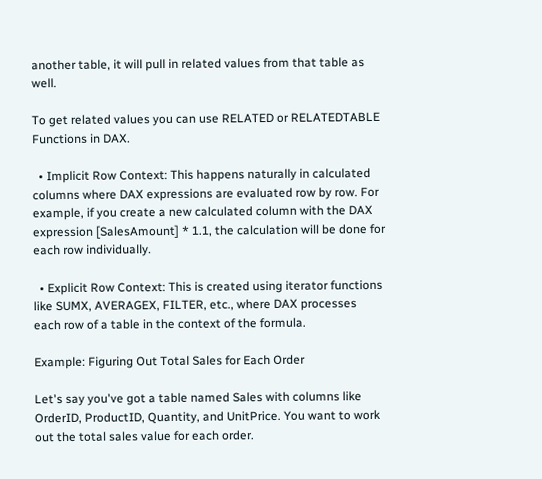another table, it will pull in related values from that table as well.

To get related values you can use RELATED or RELATEDTABLE Functions in DAX.

  • Implicit Row Context: This happens naturally in calculated columns where DAX expressions are evaluated row by row. For example, if you create a new calculated column with the DAX expression [SalesAmount] * 1.1, the calculation will be done for each row individually.

  • Explicit Row Context: This is created using iterator functions like SUMX, AVERAGEX, FILTER, etc., where DAX processes each row of a table in the context of the formula.

Example: Figuring Out Total Sales for Each Order

Let's say you've got a table named Sales with columns like OrderID, ProductID, Quantity, and UnitPrice. You want to work out the total sales value for each order.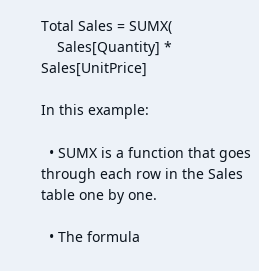Total Sales = SUMX(
    Sales[Quantity] * Sales[UnitPrice]

In this example:

  • SUMX is a function that goes through each row in the Sales table one by one.

  • The formula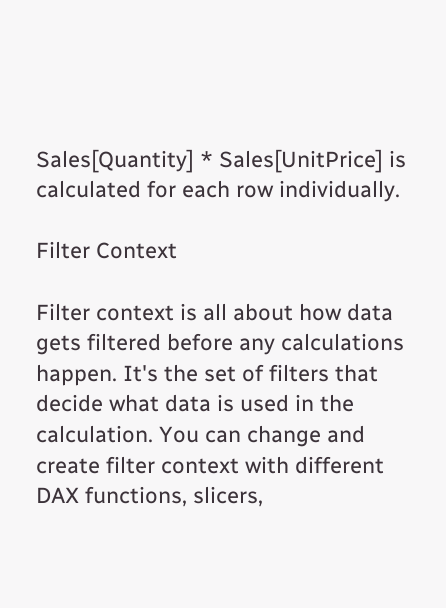Sales[Quantity] * Sales[UnitPrice] is calculated for each row individually.

Filter Context

Filter context is all about how data gets filtered before any calculations happen. It's the set of filters that decide what data is used in the calculation. You can change and create filter context with different DAX functions, slicers,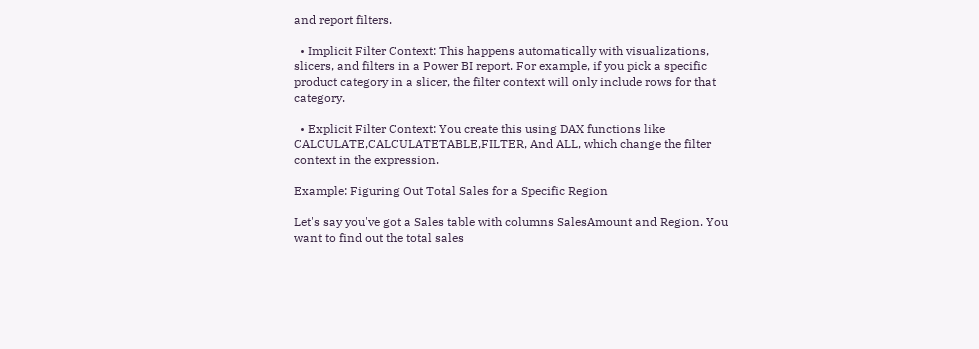and report filters.

  • Implicit Filter Context: This happens automatically with visualizations, slicers, and filters in a Power BI report. For example, if you pick a specific product category in a slicer, the filter context will only include rows for that category.

  • Explicit Filter Context: You create this using DAX functions like CALCULATE,CALCULATETABLE,FILTER, And ALL, which change the filter context in the expression.

Example: Figuring Out Total Sales for a Specific Region

Let's say you've got a Sales table with columns SalesAmount and Region. You want to find out the total sales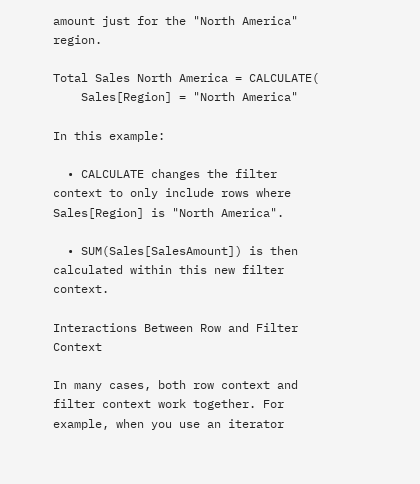amount just for the "North America" region.

Total Sales North America = CALCULATE(
    Sales[Region] = "North America"

In this example:

  • CALCULATE changes the filter context to only include rows where Sales[Region] is "North America".

  • SUM(Sales[SalesAmount]) is then calculated within this new filter context.

Interactions Between Row and Filter Context

In many cases, both row context and filter context work together. For example, when you use an iterator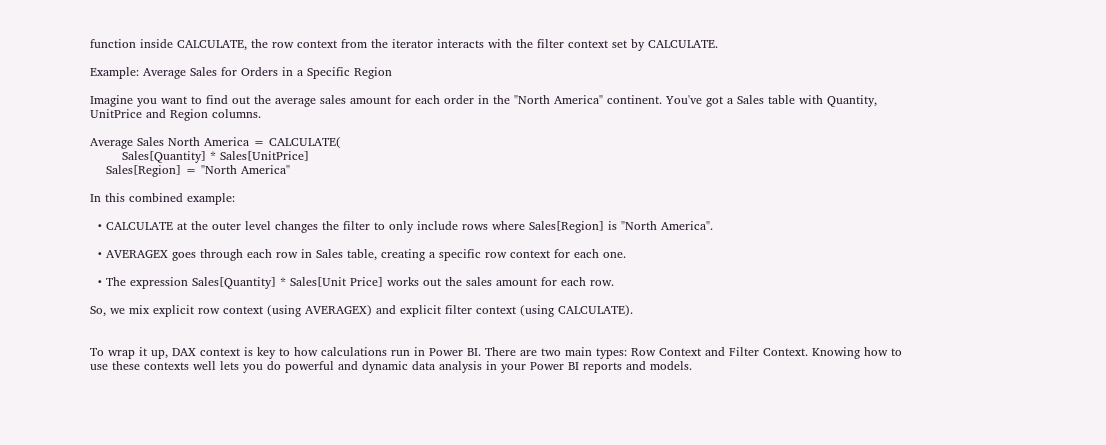function inside CALCULATE, the row context from the iterator interacts with the filter context set by CALCULATE.

Example: Average Sales for Orders in a Specific Region

Imagine you want to find out the average sales amount for each order in the "North America" continent. You've got a Sales table with Quantity, UnitPrice and Region columns.

Average Sales North America = CALCULATE(
        Sales[Quantity] * Sales[UnitPrice]
    Sales[Region] = "North America"

In this combined example:

  • CALCULATE at the outer level changes the filter to only include rows where Sales[Region] is "North America".

  • AVERAGEX goes through each row in Sales table, creating a specific row context for each one.

  • The expression Sales[Quantity] * Sales[Unit Price] works out the sales amount for each row.

So, we mix explicit row context (using AVERAGEX) and explicit filter context (using CALCULATE).


To wrap it up, DAX context is key to how calculations run in Power BI. There are two main types: Row Context and Filter Context. Knowing how to use these contexts well lets you do powerful and dynamic data analysis in your Power BI reports and models.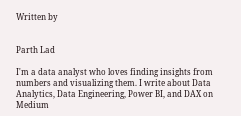Written by


Parth Lad

I'm a data analyst who loves finding insights from numbers and visualizing them. I write about Data Analytics, Data Engineering, Power BI, and DAX on Medium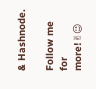& Hashnode.

Follow me for more!✌😉